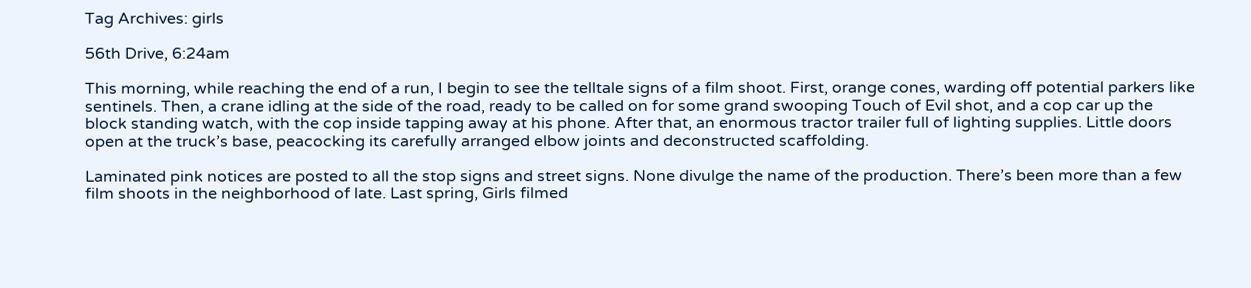Tag Archives: girls

56th Drive, 6:24am

This morning, while reaching the end of a run, I begin to see the telltale signs of a film shoot. First, orange cones, warding off potential parkers like sentinels. Then, a crane idling at the side of the road, ready to be called on for some grand swooping Touch of Evil shot, and a cop car up the block standing watch, with the cop inside tapping away at his phone. After that, an enormous tractor trailer full of lighting supplies. Little doors open at the truck’s base, peacocking its carefully arranged elbow joints and deconstructed scaffolding.

Laminated pink notices are posted to all the stop signs and street signs. None divulge the name of the production. There’s been more than a few film shoots in the neighborhood of late. Last spring, Girls filmed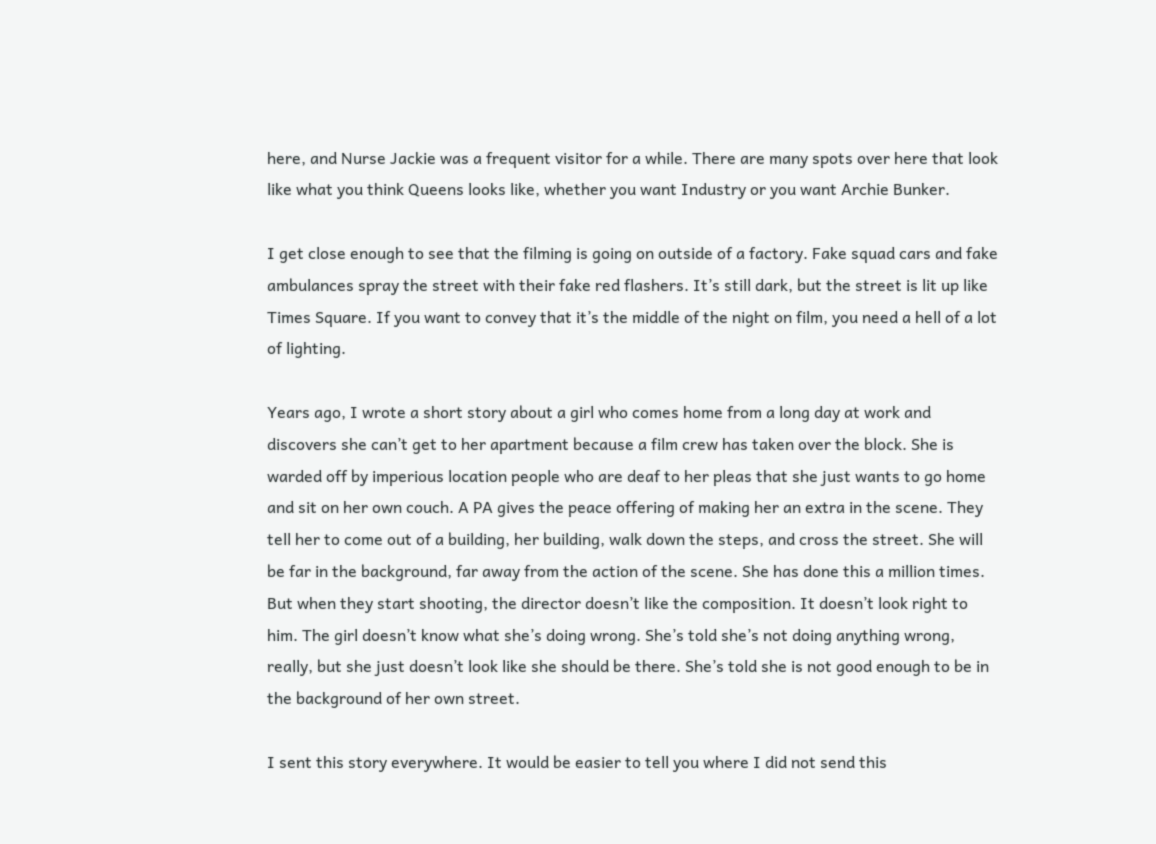here, and Nurse Jackie was a frequent visitor for a while. There are many spots over here that look like what you think Queens looks like, whether you want Industry or you want Archie Bunker.

I get close enough to see that the filming is going on outside of a factory. Fake squad cars and fake ambulances spray the street with their fake red flashers. It’s still dark, but the street is lit up like Times Square. If you want to convey that it’s the middle of the night on film, you need a hell of a lot of lighting.

Years ago, I wrote a short story about a girl who comes home from a long day at work and discovers she can’t get to her apartment because a film crew has taken over the block. She is warded off by imperious location people who are deaf to her pleas that she just wants to go home and sit on her own couch. A PA gives the peace offering of making her an extra in the scene. They tell her to come out of a building, her building, walk down the steps, and cross the street. She will be far in the background, far away from the action of the scene. She has done this a million times. But when they start shooting, the director doesn’t like the composition. It doesn’t look right to him. The girl doesn’t know what she’s doing wrong. She’s told she’s not doing anything wrong, really, but she just doesn’t look like she should be there. She’s told she is not good enough to be in the background of her own street.

I sent this story everywhere. It would be easier to tell you where I did not send this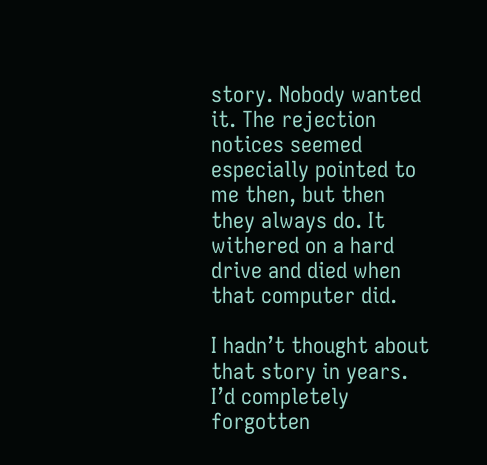story. Nobody wanted it. The rejection notices seemed especially pointed to me then, but then they always do. It withered on a hard drive and died when that computer did.

I hadn’t thought about that story in years. I’d completely forgotten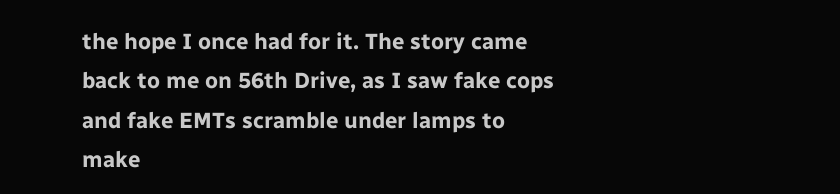the hope I once had for it. The story came back to me on 56th Drive, as I saw fake cops and fake EMTs scramble under lamps to make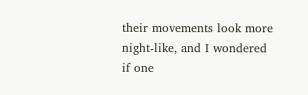their movements look more night-like, and I wondered if one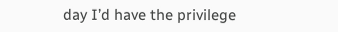day I’d have the privilege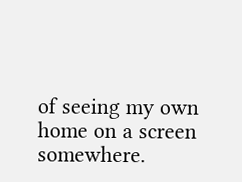of seeing my own home on a screen somewhere.